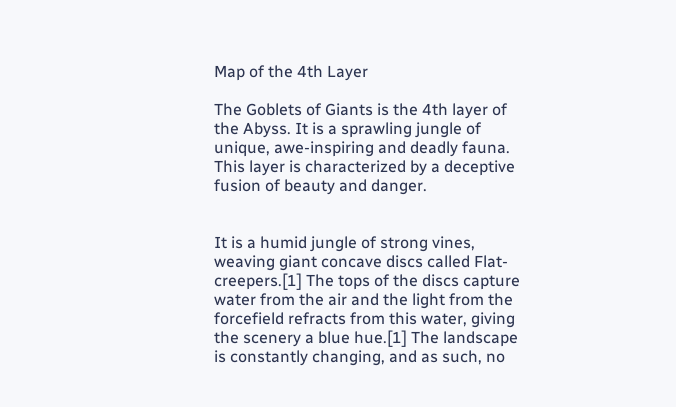Map of the 4th Layer

The Goblets of Giants is the 4th layer of the Abyss. It is a sprawling jungle of unique, awe-inspiring and deadly fauna. This layer is characterized by a deceptive fusion of beauty and danger.


It is a humid jungle of strong vines, weaving giant concave discs called Flat-creepers.[1] The tops of the discs capture water from the air and the light from the forcefield refracts from this water, giving the scenery a blue hue.[1] The landscape is constantly changing, and as such, no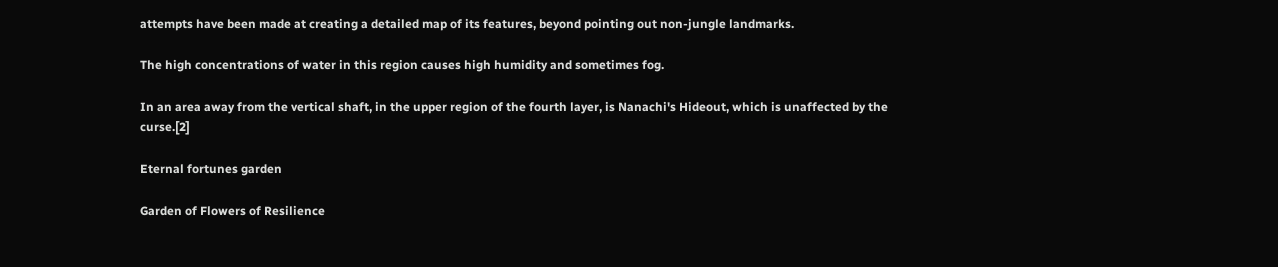attempts have been made at creating a detailed map of its features, beyond pointing out non-jungle landmarks.

The high concentrations of water in this region causes high humidity and sometimes fog.

In an area away from the vertical shaft, in the upper region of the fourth layer, is Nanachi's Hideout, which is unaffected by the curse.[2]

Eternal fortunes garden

Garden of Flowers of Resilience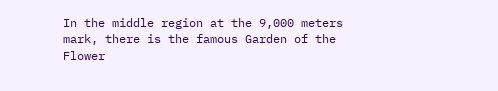In the middle region at the 9,000 meters mark, there is the famous Garden of the Flower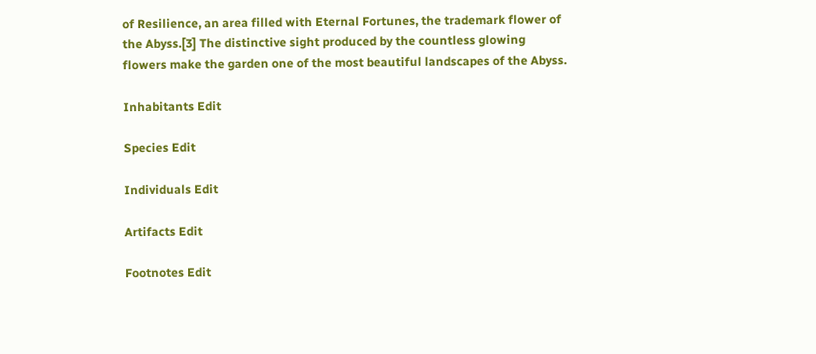of Resilience, an area filled with Eternal Fortunes, the trademark flower of the Abyss.[3] The distinctive sight produced by the countless glowing flowers make the garden one of the most beautiful landscapes of the Abyss.

Inhabitants Edit

Species Edit

Individuals Edit

Artifacts Edit

Footnotes Edit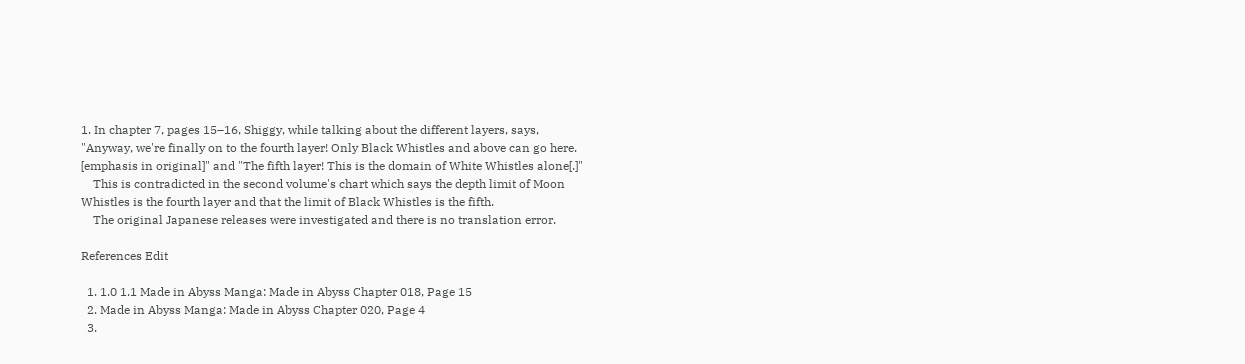1. In chapter 7, pages 15–16, Shiggy, while talking about the different layers, says, "Anyway, we're finally on to the fourth layer! Only Black Whistles and above can go here. [emphasis in original]" and "The fifth layer! This is the domain of White Whistles alone[.]"
    This is contradicted in the second volume's chart which says the depth limit of Moon Whistles is the fourth layer and that the limit of Black Whistles is the fifth.
    The original Japanese releases were investigated and there is no translation error.

References Edit

  1. 1.0 1.1 Made in Abyss Manga: Made in Abyss Chapter 018, Page 15
  2. Made in Abyss Manga: Made in Abyss Chapter 020, Page 4
  3.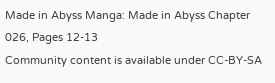Made in Abyss Manga: Made in Abyss Chapter 026, Pages 12-13
Community content is available under CC-BY-SA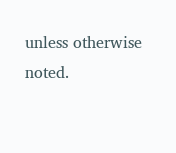unless otherwise noted.